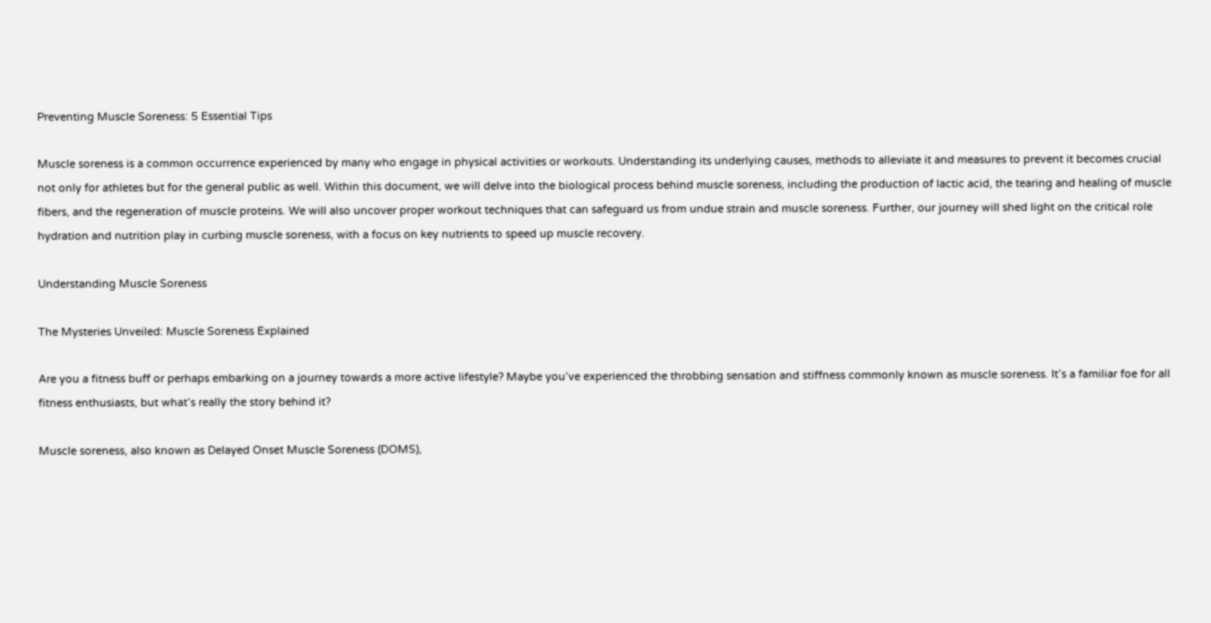Preventing Muscle Soreness: 5 Essential Tips

Muscle soreness is a common occurrence experienced by many who engage in physical activities or workouts. Understanding its underlying causes, methods to alleviate it and measures to prevent it becomes crucial not only for athletes but for the general public as well. Within this document, we will delve into the biological process behind muscle soreness, including the production of lactic acid, the tearing and healing of muscle fibers, and the regeneration of muscle proteins. We will also uncover proper workout techniques that can safeguard us from undue strain and muscle soreness. Further, our journey will shed light on the critical role hydration and nutrition play in curbing muscle soreness, with a focus on key nutrients to speed up muscle recovery.

Understanding Muscle Soreness

The Mysteries Unveiled: Muscle Soreness Explained

Are you a fitness buff or perhaps embarking on a journey towards a more active lifestyle? Maybe you’ve experienced the throbbing sensation and stiffness commonly known as muscle soreness. It’s a familiar foe for all fitness enthusiasts, but what’s really the story behind it?

Muscle soreness, also known as Delayed Onset Muscle Soreness (DOMS),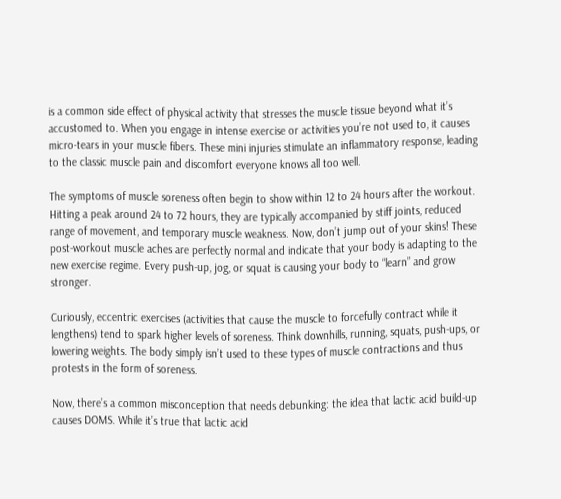is a common side effect of physical activity that stresses the muscle tissue beyond what it’s accustomed to. When you engage in intense exercise or activities you’re not used to, it causes micro-tears in your muscle fibers. These mini injuries stimulate an inflammatory response, leading to the classic muscle pain and discomfort everyone knows all too well.

The symptoms of muscle soreness often begin to show within 12 to 24 hours after the workout. Hitting a peak around 24 to 72 hours, they are typically accompanied by stiff joints, reduced range of movement, and temporary muscle weakness. Now, don’t jump out of your skins! These post-workout muscle aches are perfectly normal and indicate that your body is adapting to the new exercise regime. Every push-up, jog, or squat is causing your body to “learn” and grow stronger.

Curiously, eccentric exercises (activities that cause the muscle to forcefully contract while it lengthens) tend to spark higher levels of soreness. Think downhills, running, squats, push-ups, or lowering weights. The body simply isn’t used to these types of muscle contractions and thus protests in the form of soreness.

Now, there’s a common misconception that needs debunking: the idea that lactic acid build-up causes DOMS. While it’s true that lactic acid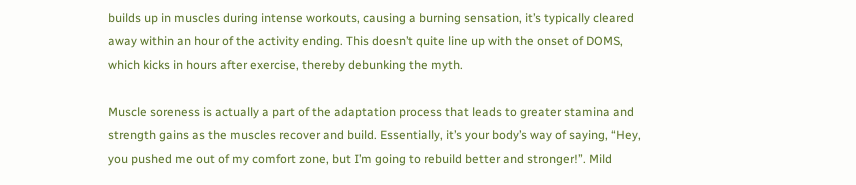builds up in muscles during intense workouts, causing a burning sensation, it’s typically cleared away within an hour of the activity ending. This doesn’t quite line up with the onset of DOMS, which kicks in hours after exercise, thereby debunking the myth.

Muscle soreness is actually a part of the adaptation process that leads to greater stamina and strength gains as the muscles recover and build. Essentially, it’s your body’s way of saying, “Hey, you pushed me out of my comfort zone, but I’m going to rebuild better and stronger!”. Mild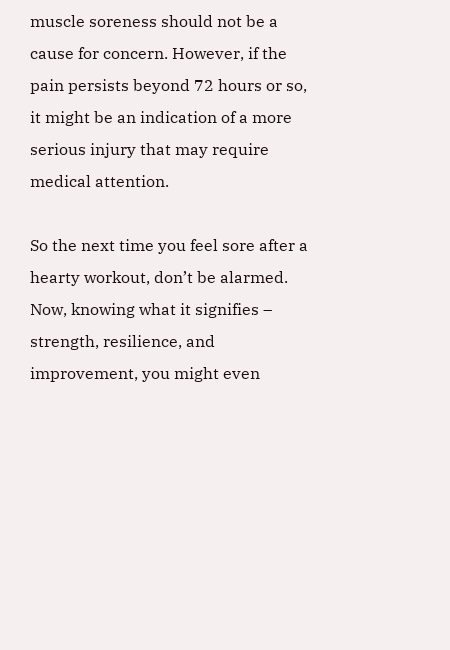muscle soreness should not be a cause for concern. However, if the pain persists beyond 72 hours or so, it might be an indication of a more serious injury that may require medical attention.

So the next time you feel sore after a hearty workout, don’t be alarmed. Now, knowing what it signifies – strength, resilience, and improvement, you might even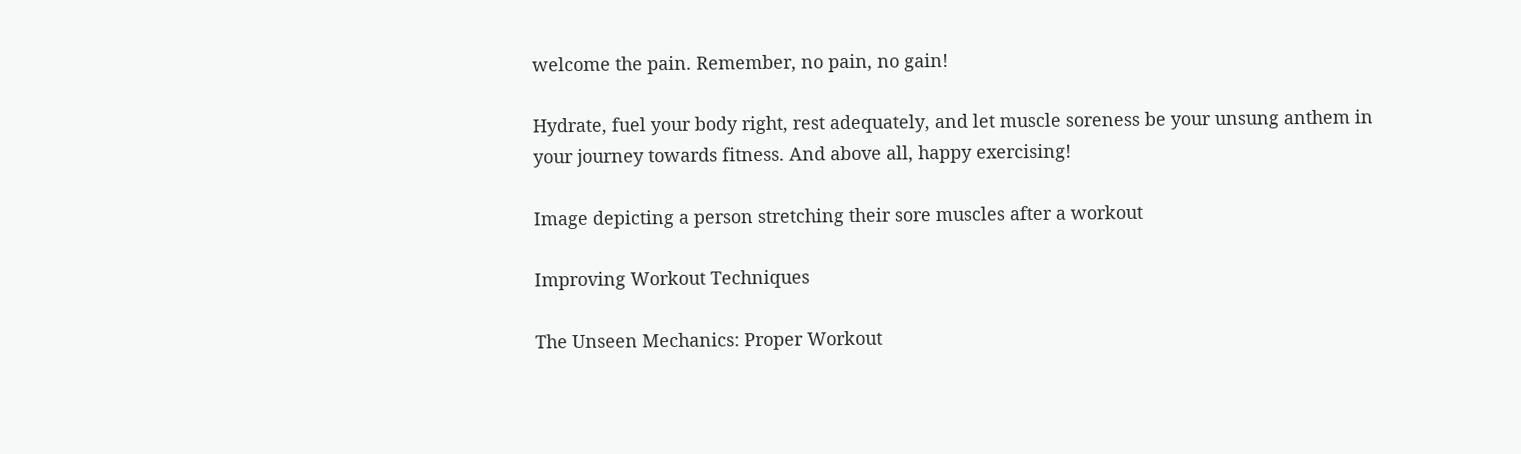welcome the pain. Remember, no pain, no gain!

Hydrate, fuel your body right, rest adequately, and let muscle soreness be your unsung anthem in your journey towards fitness. And above all, happy exercising!

Image depicting a person stretching their sore muscles after a workout

Improving Workout Techniques

The Unseen Mechanics: Proper Workout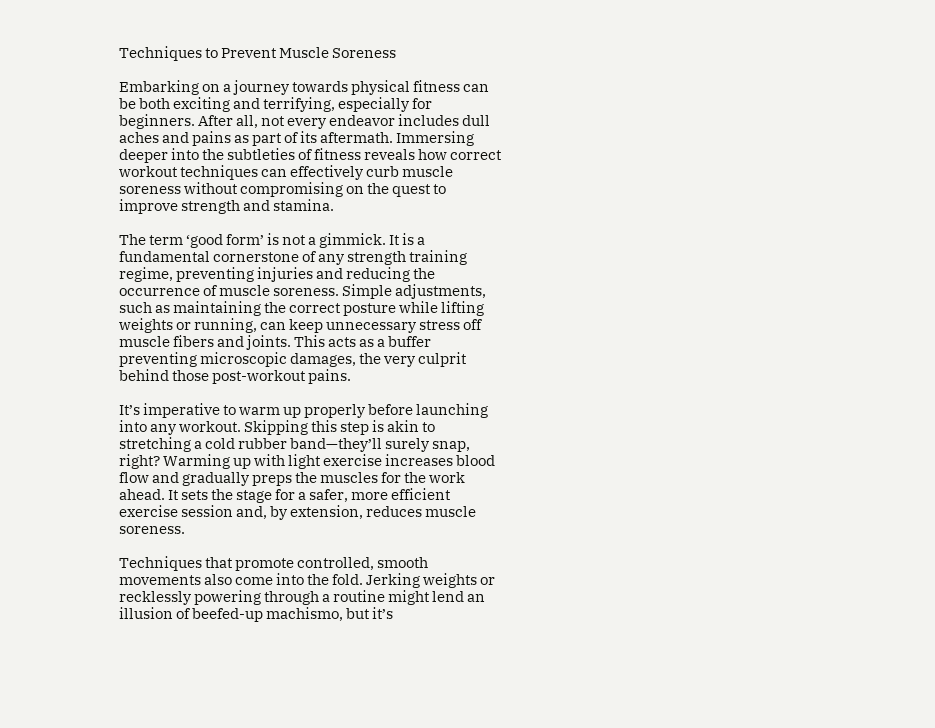Techniques to Prevent Muscle Soreness

Embarking on a journey towards physical fitness can be both exciting and terrifying, especially for beginners. After all, not every endeavor includes dull aches and pains as part of its aftermath. Immersing deeper into the subtleties of fitness reveals how correct workout techniques can effectively curb muscle soreness without compromising on the quest to improve strength and stamina.

The term ‘good form’ is not a gimmick. It is a fundamental cornerstone of any strength training regime, preventing injuries and reducing the occurrence of muscle soreness. Simple adjustments, such as maintaining the correct posture while lifting weights or running, can keep unnecessary stress off muscle fibers and joints. This acts as a buffer preventing microscopic damages, the very culprit behind those post-workout pains.

It’s imperative to warm up properly before launching into any workout. Skipping this step is akin to stretching a cold rubber band—they’ll surely snap, right? Warming up with light exercise increases blood flow and gradually preps the muscles for the work ahead. It sets the stage for a safer, more efficient exercise session and, by extension, reduces muscle soreness.

Techniques that promote controlled, smooth movements also come into the fold. Jerking weights or recklessly powering through a routine might lend an illusion of beefed-up machismo, but it’s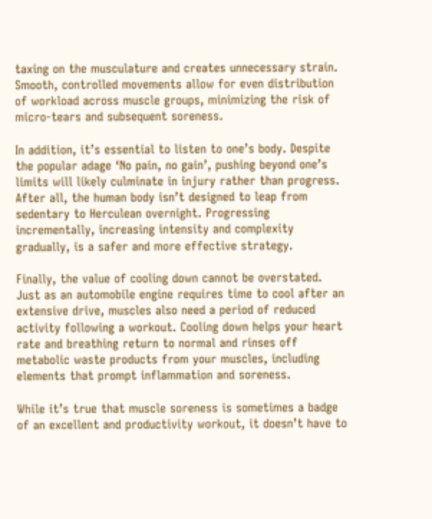taxing on the musculature and creates unnecessary strain. Smooth, controlled movements allow for even distribution of workload across muscle groups, minimizing the risk of micro-tears and subsequent soreness.

In addition, it’s essential to listen to one’s body. Despite the popular adage ‘No pain, no gain’, pushing beyond one’s limits will likely culminate in injury rather than progress. After all, the human body isn’t designed to leap from sedentary to Herculean overnight. Progressing incrementally, increasing intensity and complexity gradually, is a safer and more effective strategy.

Finally, the value of cooling down cannot be overstated. Just as an automobile engine requires time to cool after an extensive drive, muscles also need a period of reduced activity following a workout. Cooling down helps your heart rate and breathing return to normal and rinses off metabolic waste products from your muscles, including elements that prompt inflammation and soreness.

While it’s true that muscle soreness is sometimes a badge of an excellent and productivity workout, it doesn’t have to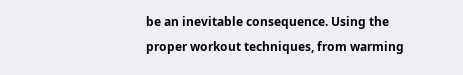be an inevitable consequence. Using the proper workout techniques, from warming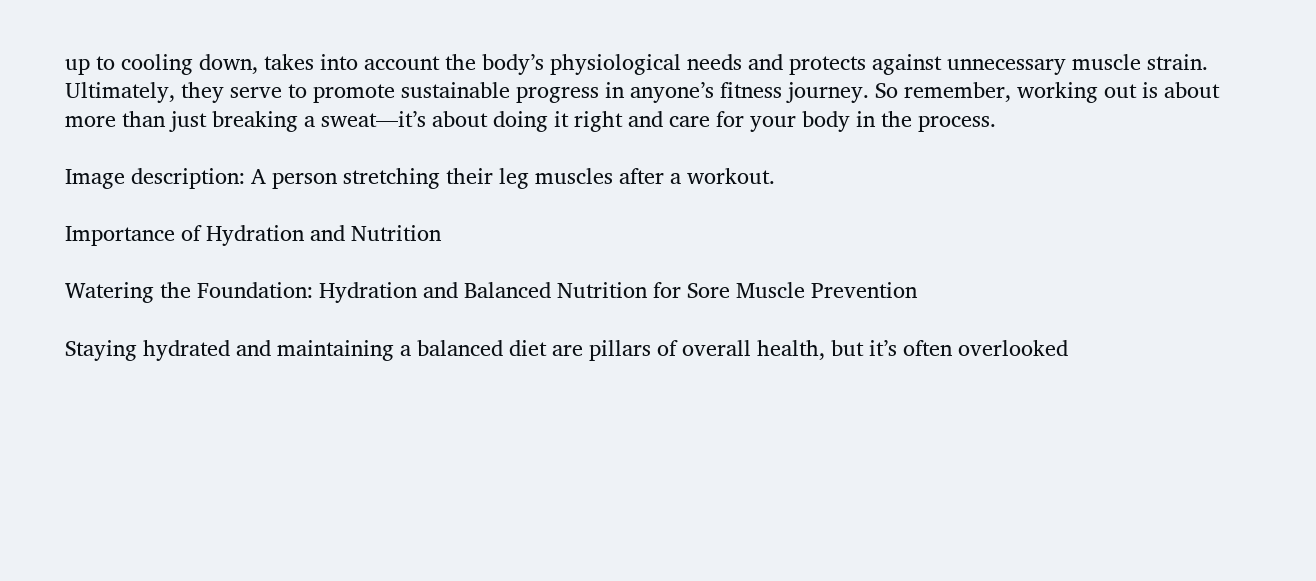up to cooling down, takes into account the body’s physiological needs and protects against unnecessary muscle strain. Ultimately, they serve to promote sustainable progress in anyone’s fitness journey. So remember, working out is about more than just breaking a sweat—it’s about doing it right and care for your body in the process.

Image description: A person stretching their leg muscles after a workout.

Importance of Hydration and Nutrition

Watering the Foundation: Hydration and Balanced Nutrition for Sore Muscle Prevention

Staying hydrated and maintaining a balanced diet are pillars of overall health, but it’s often overlooked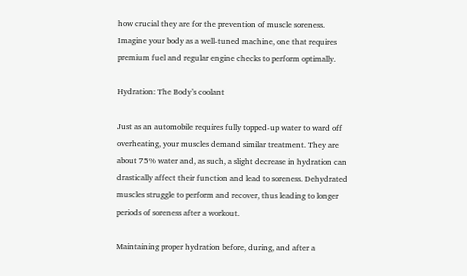how crucial they are for the prevention of muscle soreness. Imagine your body as a well-tuned machine, one that requires premium fuel and regular engine checks to perform optimally.

Hydration: The Body’s coolant

Just as an automobile requires fully topped-up water to ward off overheating, your muscles demand similar treatment. They are about 75% water and, as such, a slight decrease in hydration can drastically affect their function and lead to soreness. Dehydrated muscles struggle to perform and recover, thus leading to longer periods of soreness after a workout.

Maintaining proper hydration before, during, and after a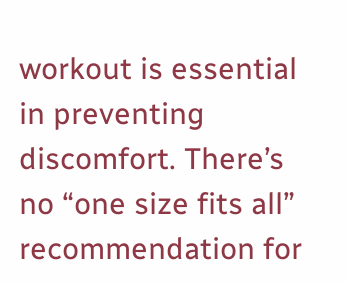workout is essential in preventing discomfort. There’s no “one size fits all” recommendation for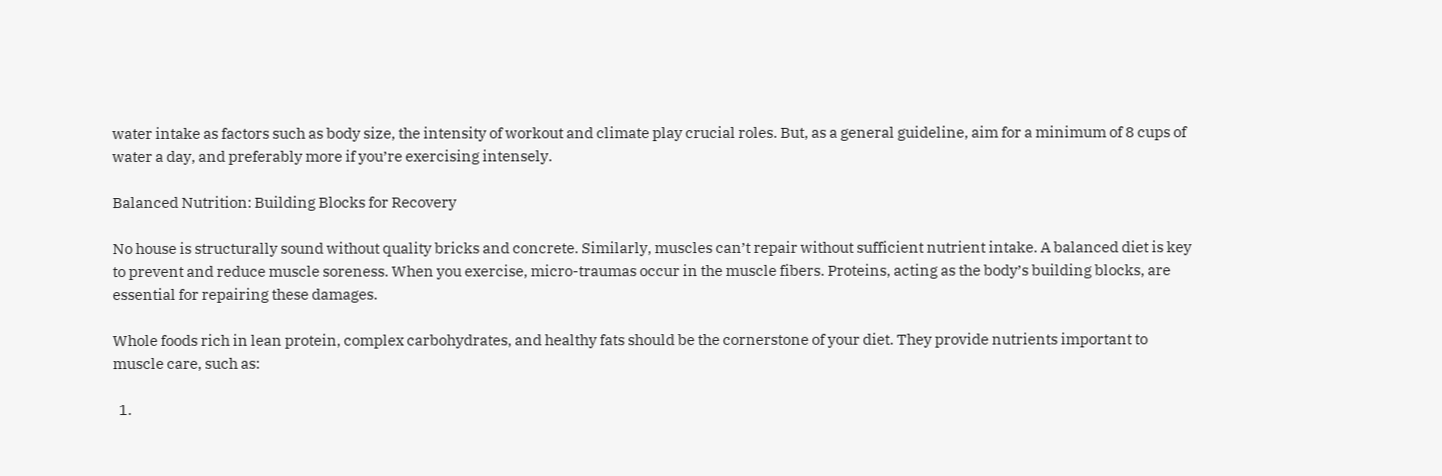water intake as factors such as body size, the intensity of workout and climate play crucial roles. But, as a general guideline, aim for a minimum of 8 cups of water a day, and preferably more if you’re exercising intensely.

Balanced Nutrition: Building Blocks for Recovery

No house is structurally sound without quality bricks and concrete. Similarly, muscles can’t repair without sufficient nutrient intake. A balanced diet is key to prevent and reduce muscle soreness. When you exercise, micro-traumas occur in the muscle fibers. Proteins, acting as the body’s building blocks, are essential for repairing these damages.

Whole foods rich in lean protein, complex carbohydrates, and healthy fats should be the cornerstone of your diet. They provide nutrients important to muscle care, such as:

  1.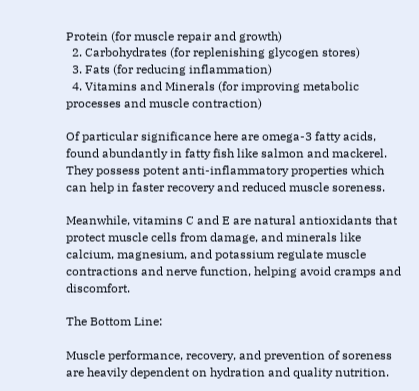Protein (for muscle repair and growth)
  2. Carbohydrates (for replenishing glycogen stores)
  3. Fats (for reducing inflammation)
  4. Vitamins and Minerals (for improving metabolic processes and muscle contraction)

Of particular significance here are omega-3 fatty acids, found abundantly in fatty fish like salmon and mackerel. They possess potent anti-inflammatory properties which can help in faster recovery and reduced muscle soreness.

Meanwhile, vitamins C and E are natural antioxidants that protect muscle cells from damage, and minerals like calcium, magnesium, and potassium regulate muscle contractions and nerve function, helping avoid cramps and discomfort.

The Bottom Line:

Muscle performance, recovery, and prevention of soreness are heavily dependent on hydration and quality nutrition.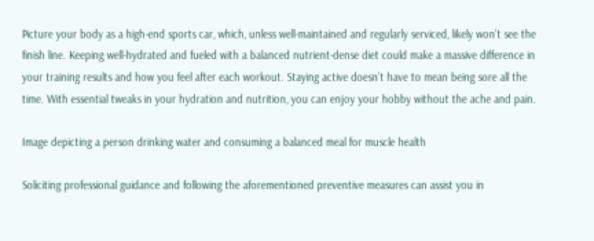Picture your body as a high-end sports car, which, unless well-maintained and regularly serviced, likely won’t see the finish line. Keeping well-hydrated and fueled with a balanced nutrient-dense diet could make a massive difference in your training results and how you feel after each workout. Staying active doesn’t have to mean being sore all the time. With essential tweaks in your hydration and nutrition, you can enjoy your hobby without the ache and pain.

Image depicting a person drinking water and consuming a balanced meal for muscle health

Soliciting professional guidance and following the aforementioned preventive measures can assist you in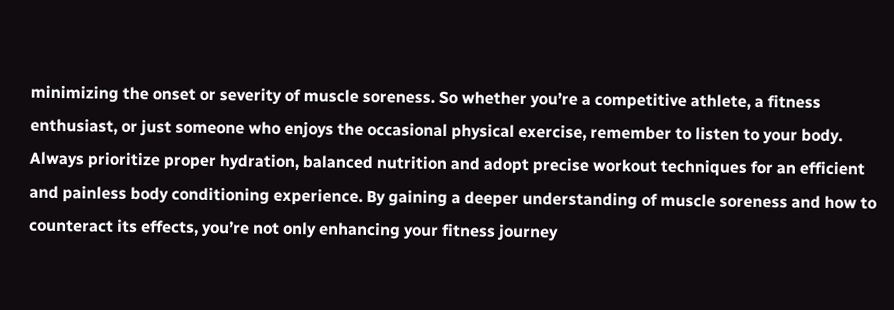minimizing the onset or severity of muscle soreness. So whether you’re a competitive athlete, a fitness enthusiast, or just someone who enjoys the occasional physical exercise, remember to listen to your body. Always prioritize proper hydration, balanced nutrition and adopt precise workout techniques for an efficient and painless body conditioning experience. By gaining a deeper understanding of muscle soreness and how to counteract its effects, you’re not only enhancing your fitness journey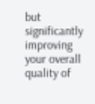but significantly improving your overall quality of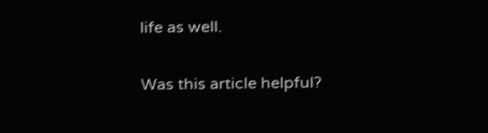life as well.

Was this article helpful?